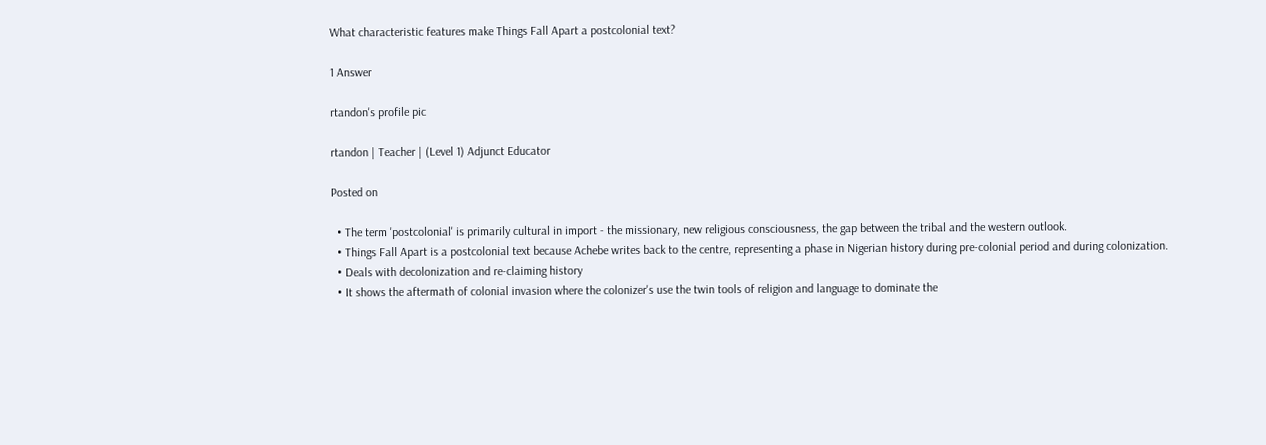What characteristic features make Things Fall Apart a postcolonial text?

1 Answer

rtandon's profile pic

rtandon | Teacher | (Level 1) Adjunct Educator

Posted on

  • The term 'postcolonial' is primarily cultural in import - the missionary, new religious consciousness, the gap between the tribal and the western outlook.
  • Things Fall Apart is a postcolonial text because Achebe writes back to the centre, representing a phase in Nigerian history during pre-colonial period and during colonization.
  • Deals with decolonization and re-claiming history
  • It shows the aftermath of colonial invasion where the colonizer's use the twin tools of religion and language to dominate the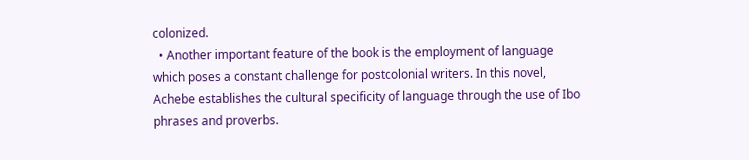colonized.
  • Another important feature of the book is the employment of language which poses a constant challenge for postcolonial writers. In this novel, Achebe establishes the cultural specificity of language through the use of Ibo phrases and proverbs.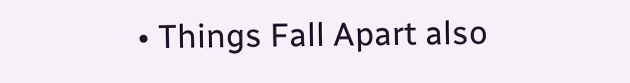• Things Fall Apart also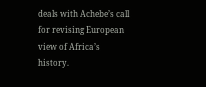deals with Achebe’s call for revising European view of Africa’s history.